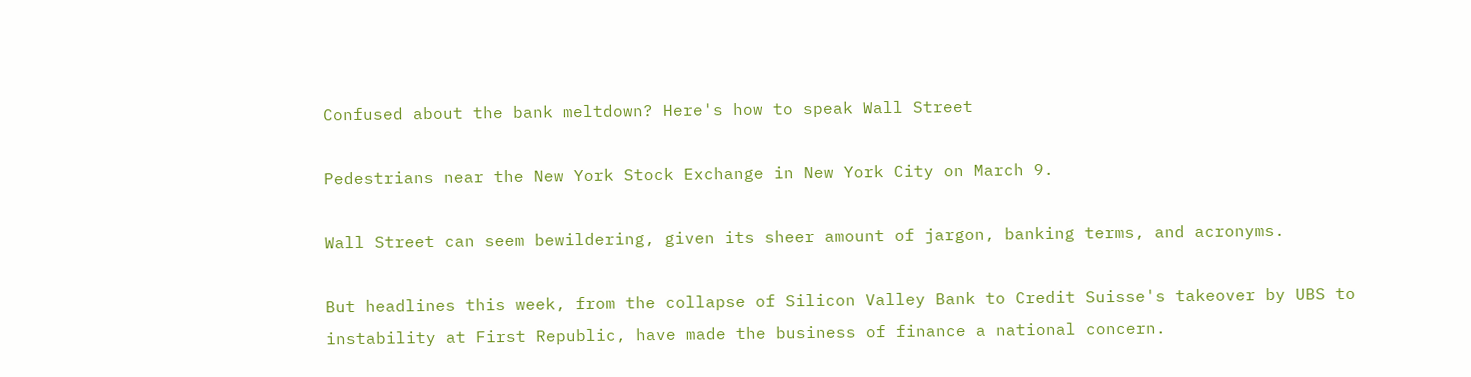Confused about the bank meltdown? Here's how to speak Wall Street

Pedestrians near the New York Stock Exchange in New York City on March 9.

Wall Street can seem bewildering, given its sheer amount of jargon, banking terms, and acronyms.

But headlines this week, from the collapse of Silicon Valley Bank to Credit Suisse's takeover by UBS to instability at First Republic, have made the business of finance a national concern.